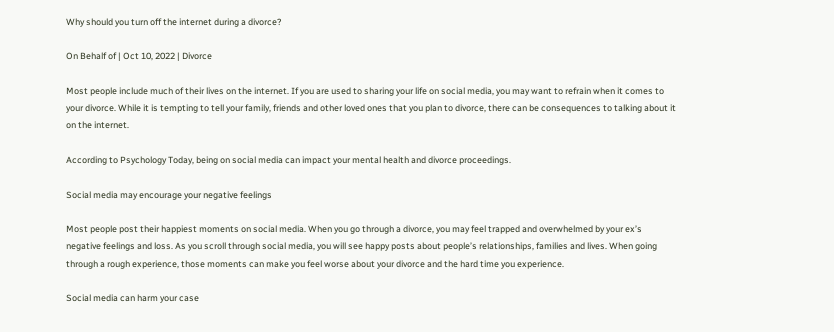Why should you turn off the internet during a divorce?

On Behalf of | Oct 10, 2022 | Divorce

Most people include much of their lives on the internet. If you are used to sharing your life on social media, you may want to refrain when it comes to your divorce. While it is tempting to tell your family, friends and other loved ones that you plan to divorce, there can be consequences to talking about it on the internet.

According to Psychology Today, being on social media can impact your mental health and divorce proceedings.

Social media may encourage your negative feelings

Most people post their happiest moments on social media. When you go through a divorce, you may feel trapped and overwhelmed by your ex’s negative feelings and loss. As you scroll through social media, you will see happy posts about people’s relationships, families and lives. When going through a rough experience, those moments can make you feel worse about your divorce and the hard time you experience.

Social media can harm your case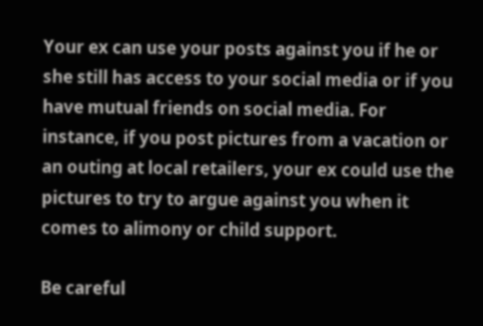Your ex can use your posts against you if he or she still has access to your social media or if you have mutual friends on social media. For instance, if you post pictures from a vacation or an outing at local retailers, your ex could use the pictures to try to argue against you when it comes to alimony or child support.

Be careful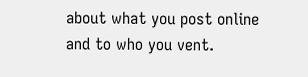about what you post online and to who you vent.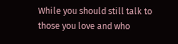While you should still talk to those you love and who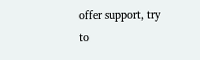offer support, try to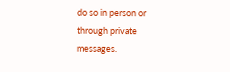do so in person or through private messages.